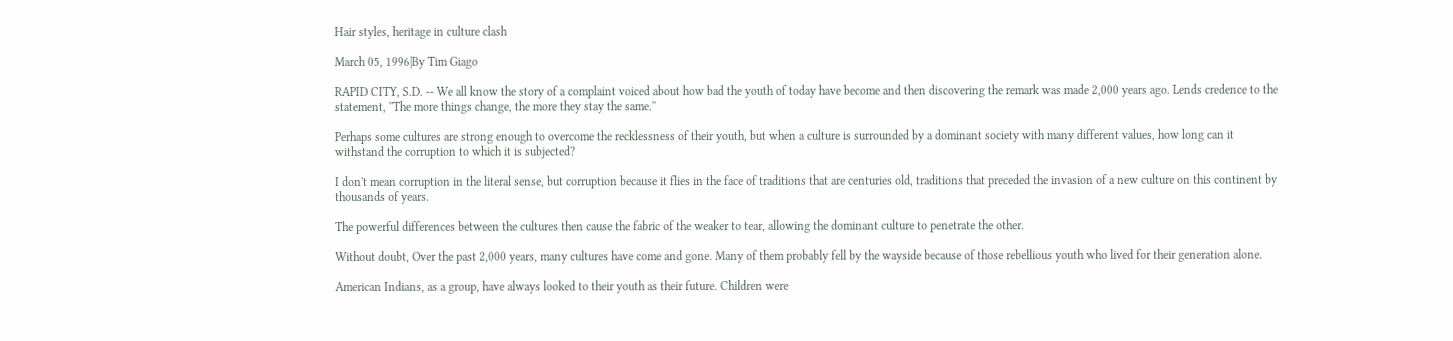Hair styles, heritage in culture clash

March 05, 1996|By Tim Giago

RAPID CITY, S.D. -- We all know the story of a complaint voiced about how bad the youth of today have become and then discovering the remark was made 2,000 years ago. Lends credence to the statement, ''The more things change, the more they stay the same.''

Perhaps some cultures are strong enough to overcome the recklessness of their youth, but when a culture is surrounded by a dominant society with many different values, how long can it withstand the corruption to which it is subjected?

I don't mean corruption in the literal sense, but corruption because it flies in the face of traditions that are centuries old, traditions that preceded the invasion of a new culture on this continent by thousands of years.

The powerful differences between the cultures then cause the fabric of the weaker to tear, allowing the dominant culture to penetrate the other.

Without doubt, Over the past 2,000 years, many cultures have come and gone. Many of them probably fell by the wayside because of those rebellious youth who lived for their generation alone.

American Indians, as a group, have always looked to their youth as their future. Children were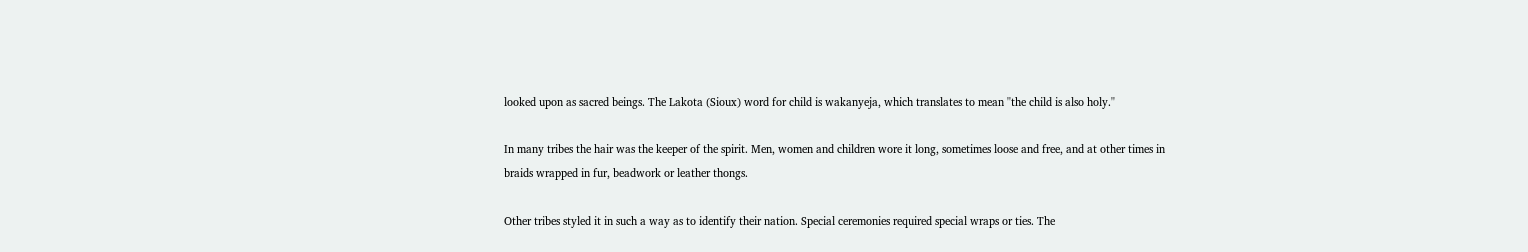looked upon as sacred beings. The Lakota (Sioux) word for child is wakanyeja, which translates to mean ''the child is also holy.''

In many tribes the hair was the keeper of the spirit. Men, women and children wore it long, sometimes loose and free, and at other times in braids wrapped in fur, beadwork or leather thongs.

Other tribes styled it in such a way as to identify their nation. Special ceremonies required special wraps or ties. The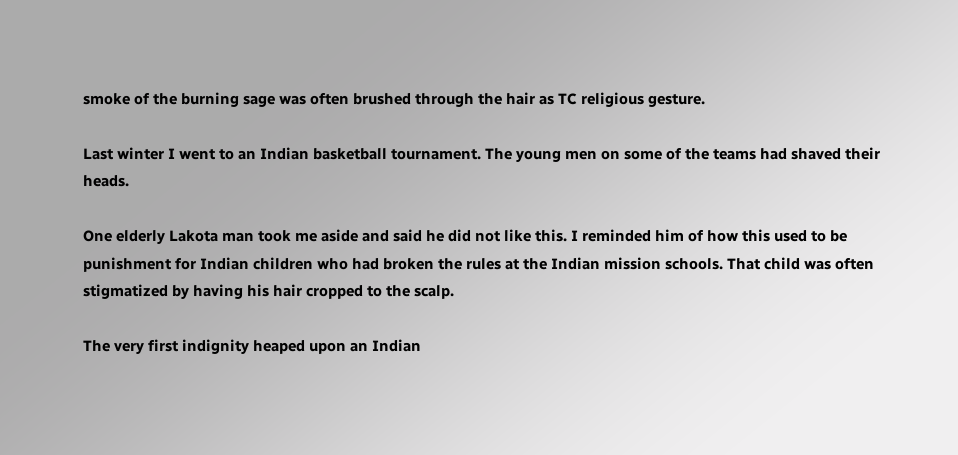smoke of the burning sage was often brushed through the hair as TC religious gesture.

Last winter I went to an Indian basketball tournament. The young men on some of the teams had shaved their heads.

One elderly Lakota man took me aside and said he did not like this. I reminded him of how this used to be punishment for Indian children who had broken the rules at the Indian mission schools. That child was often stigmatized by having his hair cropped to the scalp.

The very first indignity heaped upon an Indian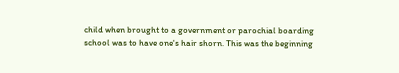child when brought to a government or parochial boarding school was to have one's hair shorn. This was the beginning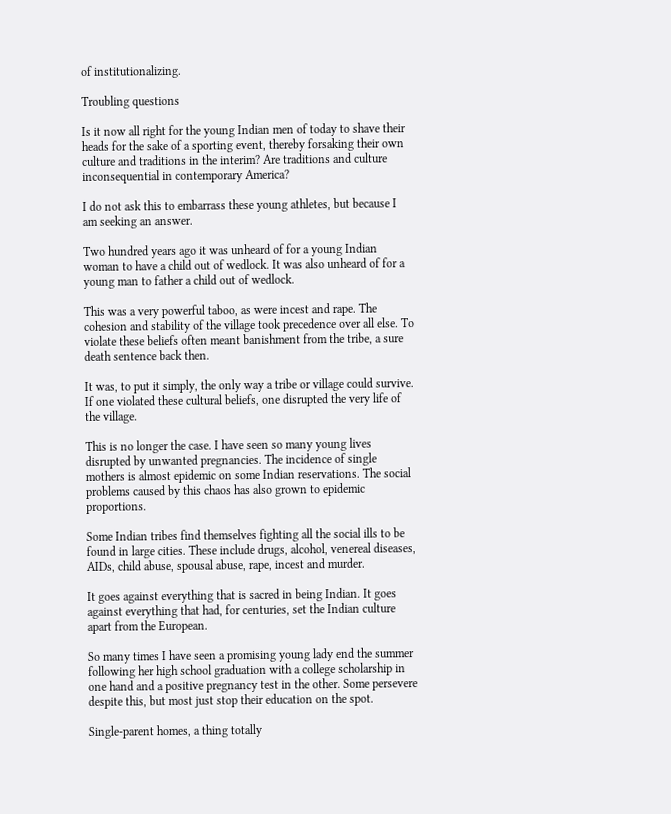of institutionalizing.

Troubling questions

Is it now all right for the young Indian men of today to shave their heads for the sake of a sporting event, thereby forsaking their own culture and traditions in the interim? Are traditions and culture inconsequential in contemporary America?

I do not ask this to embarrass these young athletes, but because I am seeking an answer.

Two hundred years ago it was unheard of for a young Indian woman to have a child out of wedlock. It was also unheard of for a young man to father a child out of wedlock.

This was a very powerful taboo, as were incest and rape. The cohesion and stability of the village took precedence over all else. To violate these beliefs often meant banishment from the tribe, a sure death sentence back then.

It was, to put it simply, the only way a tribe or village could survive. If one violated these cultural beliefs, one disrupted the very life of the village.

This is no longer the case. I have seen so many young lives disrupted by unwanted pregnancies. The incidence of single mothers is almost epidemic on some Indian reservations. The social problems caused by this chaos has also grown to epidemic proportions.

Some Indian tribes find themselves fighting all the social ills to be found in large cities. These include drugs, alcohol, venereal diseases, AIDs, child abuse, spousal abuse, rape, incest and murder.

It goes against everything that is sacred in being Indian. It goes against everything that had, for centuries, set the Indian culture apart from the European.

So many times I have seen a promising young lady end the summer following her high school graduation with a college scholarship in one hand and a positive pregnancy test in the other. Some persevere despite this, but most just stop their education on the spot.

Single-parent homes, a thing totally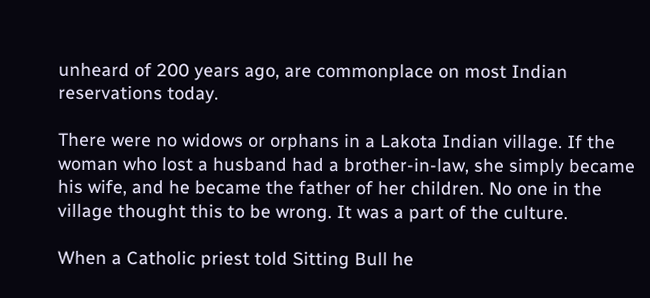unheard of 200 years ago, are commonplace on most Indian reservations today.

There were no widows or orphans in a Lakota Indian village. If the woman who lost a husband had a brother-in-law, she simply became his wife, and he became the father of her children. No one in the village thought this to be wrong. It was a part of the culture.

When a Catholic priest told Sitting Bull he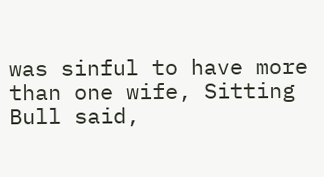was sinful to have more than one wife, Sitting Bull said,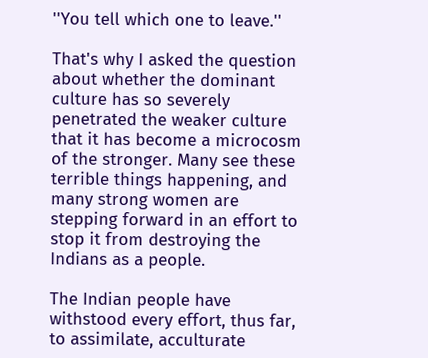''You tell which one to leave.''

That's why I asked the question about whether the dominant culture has so severely penetrated the weaker culture that it has become a microcosm of the stronger. Many see these terrible things happening, and many strong women are stepping forward in an effort to stop it from destroying the Indians as a people.

The Indian people have withstood every effort, thus far, to assimilate, acculturate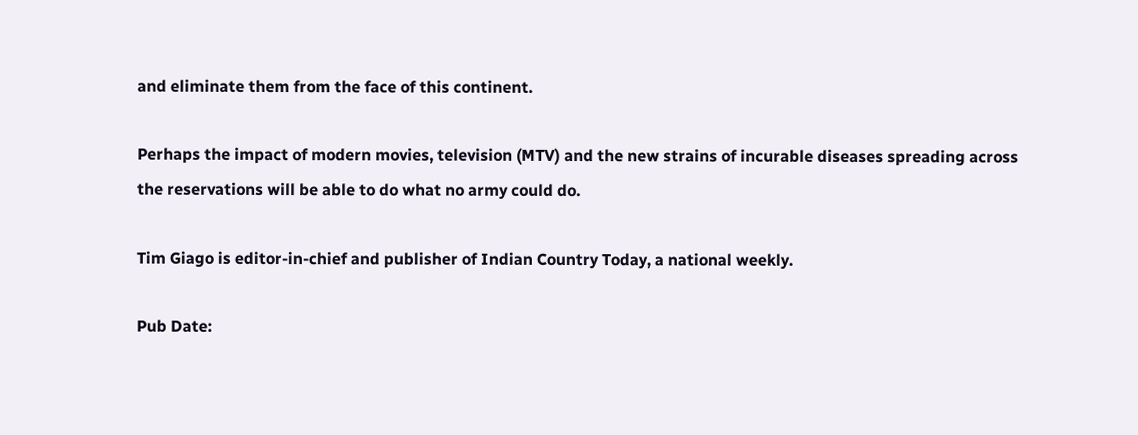and eliminate them from the face of this continent.

Perhaps the impact of modern movies, television (MTV) and the new strains of incurable diseases spreading across the reservations will be able to do what no army could do.

Tim Giago is editor-in-chief and publisher of Indian Country Today, a national weekly.

Pub Date: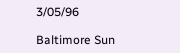3/05/96

Baltimore Sun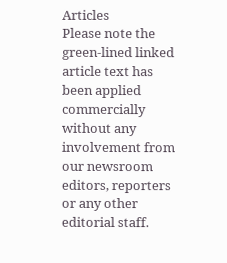Articles
Please note the green-lined linked article text has been applied commercially without any involvement from our newsroom editors, reporters or any other editorial staff.